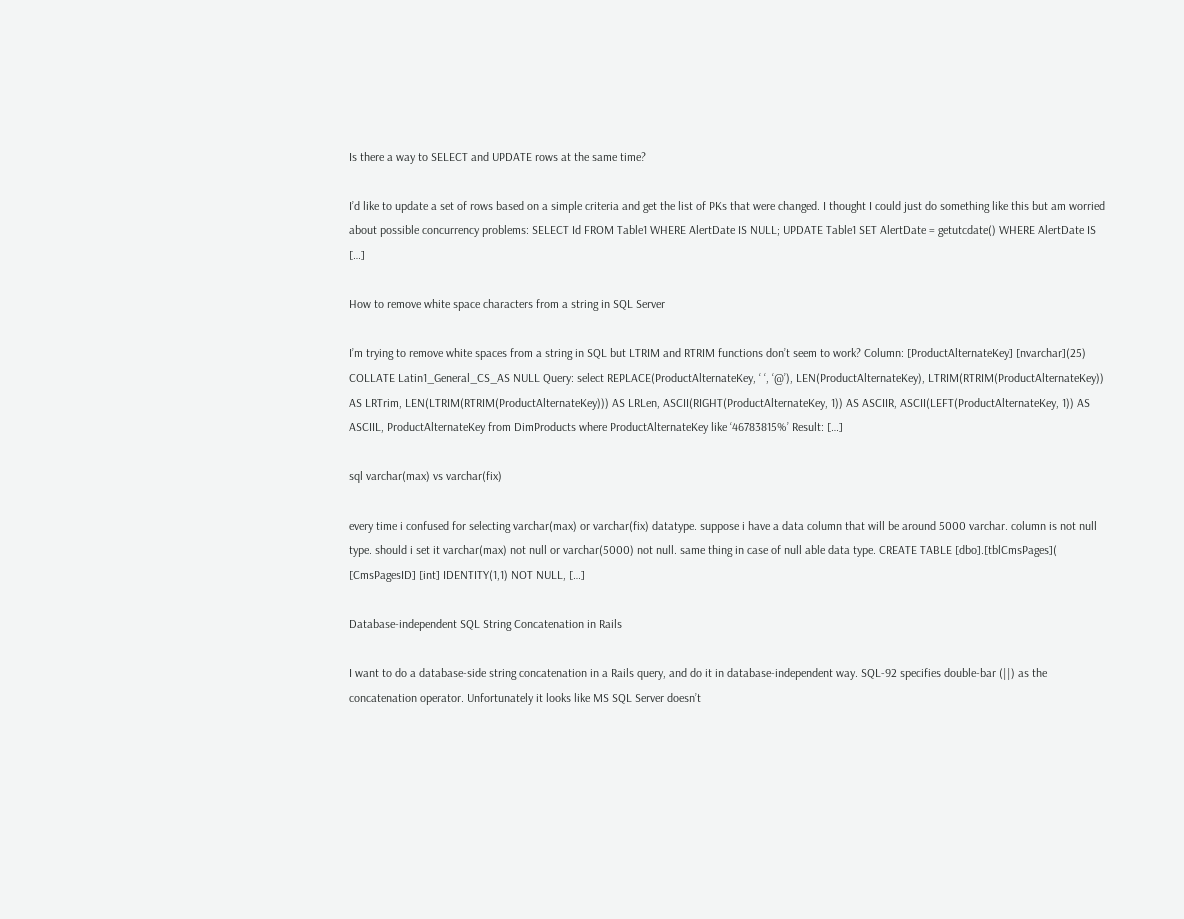Is there a way to SELECT and UPDATE rows at the same time?

I’d like to update a set of rows based on a simple criteria and get the list of PKs that were changed. I thought I could just do something like this but am worried about possible concurrency problems: SELECT Id FROM Table1 WHERE AlertDate IS NULL; UPDATE Table1 SET AlertDate = getutcdate() WHERE AlertDate IS […]

How to remove white space characters from a string in SQL Server

I’m trying to remove white spaces from a string in SQL but LTRIM and RTRIM functions don’t seem to work? Column: [ProductAlternateKey] [nvarchar](25) COLLATE Latin1_General_CS_AS NULL Query: select REPLACE(ProductAlternateKey, ‘ ‘, ‘@’), LEN(ProductAlternateKey), LTRIM(RTRIM(ProductAlternateKey)) AS LRTrim, LEN(LTRIM(RTRIM(ProductAlternateKey))) AS LRLen, ASCII(RIGHT(ProductAlternateKey, 1)) AS ASCIIR, ASCII(LEFT(ProductAlternateKey, 1)) AS ASCIIL, ProductAlternateKey from DimProducts where ProductAlternateKey like ‘46783815%’ Result: […]

sql varchar(max) vs varchar(fix)

every time i confused for selecting varchar(max) or varchar(fix) datatype. suppose i have a data column that will be around 5000 varchar. column is not null type. should i set it varchar(max) not null or varchar(5000) not null. same thing in case of null able data type. CREATE TABLE [dbo].[tblCmsPages]( [CmsPagesID] [int] IDENTITY(1,1) NOT NULL, […]

Database-independent SQL String Concatenation in Rails

I want to do a database-side string concatenation in a Rails query, and do it in database-independent way. SQL-92 specifies double-bar (||) as the concatenation operator. Unfortunately it looks like MS SQL Server doesn’t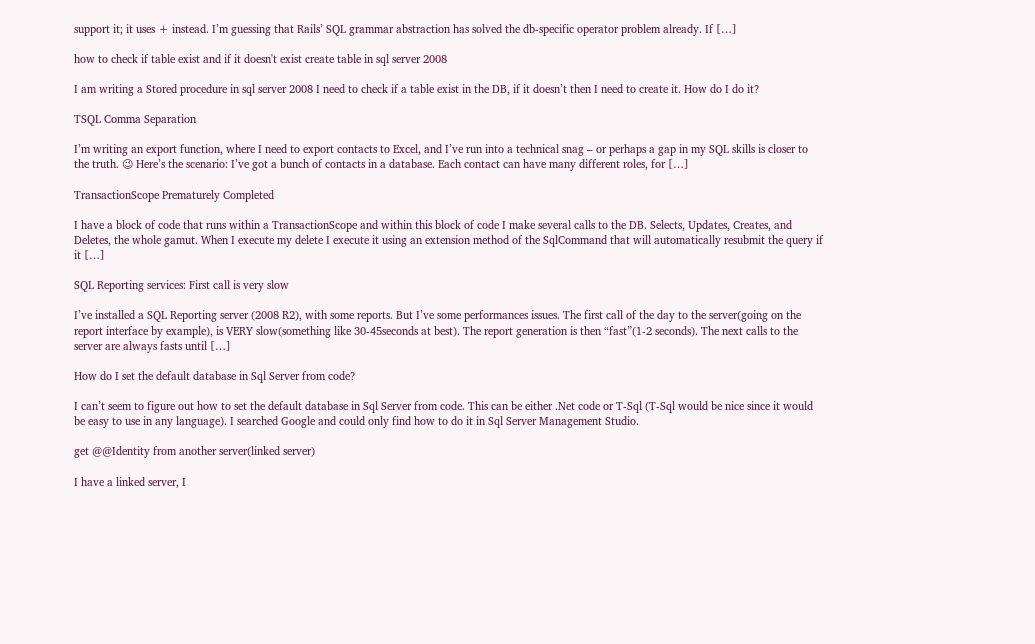support it; it uses + instead. I’m guessing that Rails’ SQL grammar abstraction has solved the db-specific operator problem already. If […]

how to check if table exist and if it doesn't exist create table in sql server 2008

I am writing a Stored procedure in sql server 2008 I need to check if a table exist in the DB, if it doesn’t then I need to create it. How do I do it?

TSQL Comma Separation

I’m writing an export function, where I need to export contacts to Excel, and I’ve run into a technical snag – or perhaps a gap in my SQL skills is closer to the truth. 😉 Here’s the scenario: I’ve got a bunch of contacts in a database. Each contact can have many different roles, for […]

TransactionScope Prematurely Completed

I have a block of code that runs within a TransactionScope and within this block of code I make several calls to the DB. Selects, Updates, Creates, and Deletes, the whole gamut. When I execute my delete I execute it using an extension method of the SqlCommand that will automatically resubmit the query if it […]

SQL Reporting services: First call is very slow

I’ve installed a SQL Reporting server (2008 R2), with some reports. But I’ve some performances issues. The first call of the day to the server(going on the report interface by example), is VERY slow(something like 30-45seconds at best). The report generation is then “fast”(1-2 seconds). The next calls to the server are always fasts until […]

How do I set the default database in Sql Server from code?

I can’t seem to figure out how to set the default database in Sql Server from code. This can be either .Net code or T-Sql (T-Sql would be nice since it would be easy to use in any language). I searched Google and could only find how to do it in Sql Server Management Studio.

get @@Identity from another server(linked server)

I have a linked server, I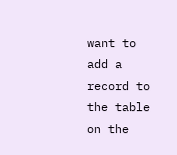want to add a record to the table on the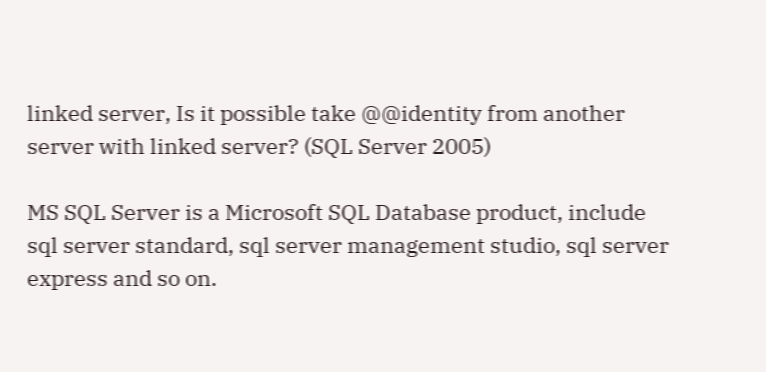linked server, Is it possible take @@identity from another server with linked server? (SQL Server 2005)

MS SQL Server is a Microsoft SQL Database product, include sql server standard, sql server management studio, sql server express and so on.